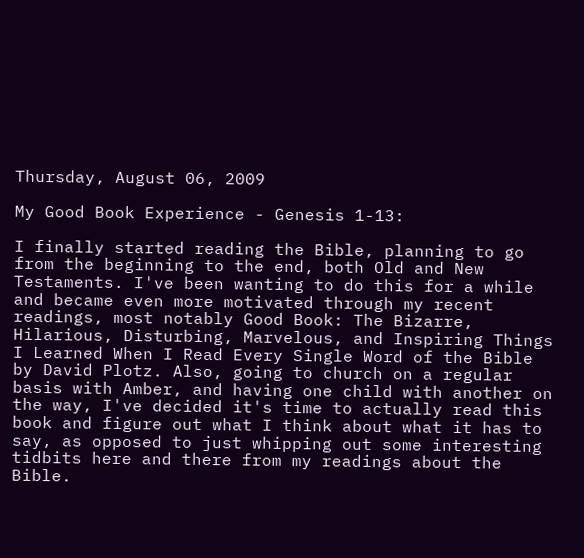Thursday, August 06, 2009

My Good Book Experience - Genesis 1-13:

I finally started reading the Bible, planning to go from the beginning to the end, both Old and New Testaments. I've been wanting to do this for a while and became even more motivated through my recent readings, most notably Good Book: The Bizarre, Hilarious, Disturbing, Marvelous, and Inspiring Things I Learned When I Read Every Single Word of the Bible by David Plotz. Also, going to church on a regular basis with Amber, and having one child with another on the way, I've decided it's time to actually read this book and figure out what I think about what it has to say, as opposed to just whipping out some interesting tidbits here and there from my readings about the Bible.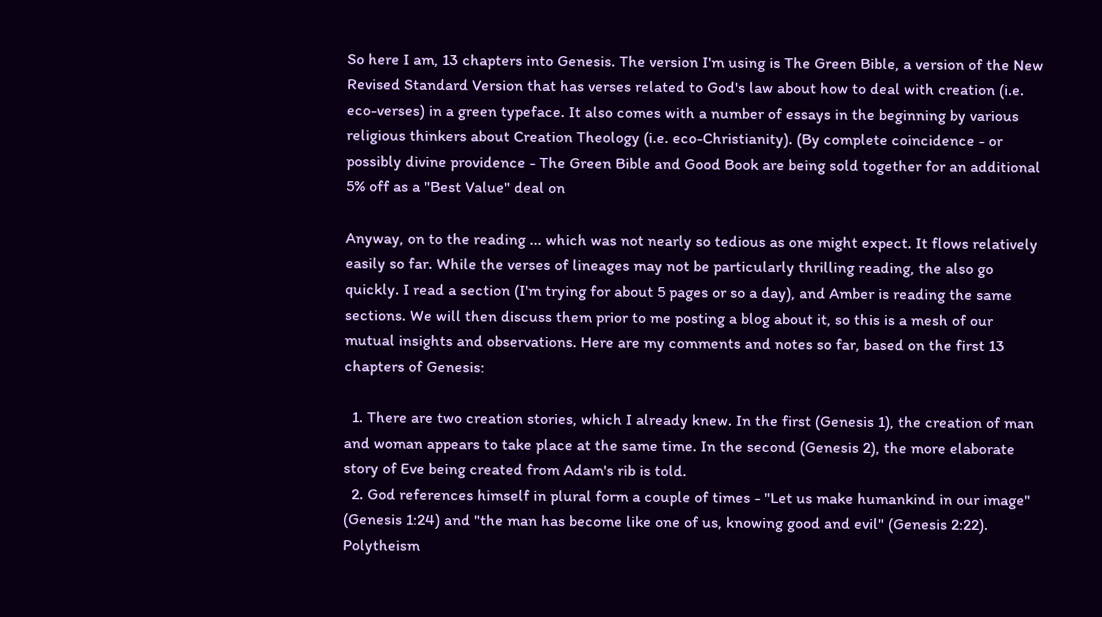So here I am, 13 chapters into Genesis. The version I'm using is The Green Bible, a version of the New Revised Standard Version that has verses related to God's law about how to deal with creation (i.e. eco-verses) in a green typeface. It also comes with a number of essays in the beginning by various religious thinkers about Creation Theology (i.e. eco-Christianity). (By complete coincidence - or possibly divine providence - The Green Bible and Good Book are being sold together for an additional 5% off as a "Best Value" deal on

Anyway, on to the reading ... which was not nearly so tedious as one might expect. It flows relatively easily so far. While the verses of lineages may not be particularly thrilling reading, the also go quickly. I read a section (I'm trying for about 5 pages or so a day), and Amber is reading the same sections. We will then discuss them prior to me posting a blog about it, so this is a mesh of our mutual insights and observations. Here are my comments and notes so far, based on the first 13 chapters of Genesis:

  1. There are two creation stories, which I already knew. In the first (Genesis 1), the creation of man and woman appears to take place at the same time. In the second (Genesis 2), the more elaborate story of Eve being created from Adam's rib is told.
  2. God references himself in plural form a couple of times - "Let us make humankind in our image" (Genesis 1:24) and "the man has become like one of us, knowing good and evil" (Genesis 2:22). Polytheism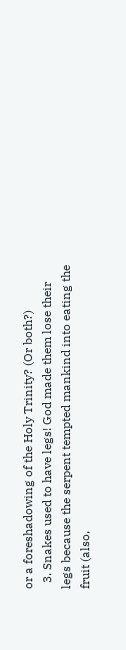or a foreshadowing of the Holy Trinity? (Or both?)
  3. Snakes used to have legs! God made them lose their legs because the serpent tempted mankind into eating the fruit (also,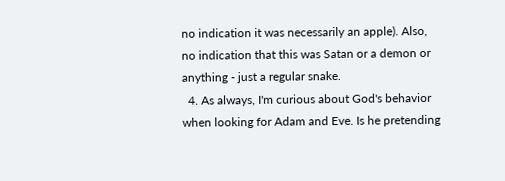no indication it was necessarily an apple). Also, no indication that this was Satan or a demon or anything - just a regular snake.
  4. As always, I'm curious about God's behavior when looking for Adam and Eve. Is he pretending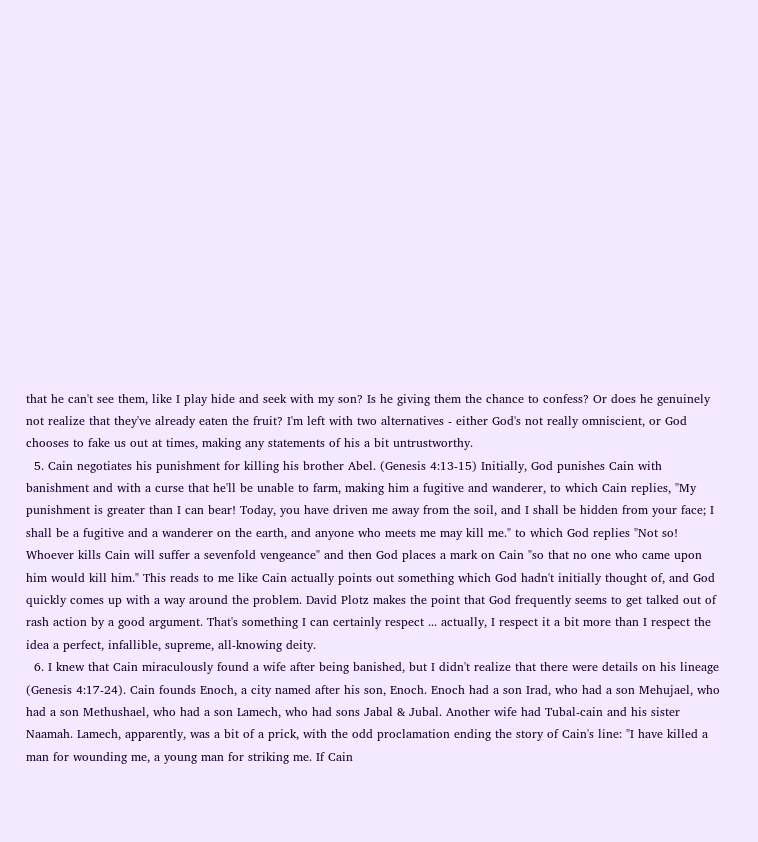that he can't see them, like I play hide and seek with my son? Is he giving them the chance to confess? Or does he genuinely not realize that they've already eaten the fruit? I'm left with two alternatives - either God's not really omniscient, or God chooses to fake us out at times, making any statements of his a bit untrustworthy.
  5. Cain negotiates his punishment for killing his brother Abel. (Genesis 4:13-15) Initially, God punishes Cain with banishment and with a curse that he'll be unable to farm, making him a fugitive and wanderer, to which Cain replies, "My punishment is greater than I can bear! Today, you have driven me away from the soil, and I shall be hidden from your face; I shall be a fugitive and a wanderer on the earth, and anyone who meets me may kill me." to which God replies "Not so! Whoever kills Cain will suffer a sevenfold vengeance" and then God places a mark on Cain "so that no one who came upon him would kill him." This reads to me like Cain actually points out something which God hadn't initially thought of, and God quickly comes up with a way around the problem. David Plotz makes the point that God frequently seems to get talked out of rash action by a good argument. That's something I can certainly respect ... actually, I respect it a bit more than I respect the idea a perfect, infallible, supreme, all-knowing deity.
  6. I knew that Cain miraculously found a wife after being banished, but I didn't realize that there were details on his lineage (Genesis 4:17-24). Cain founds Enoch, a city named after his son, Enoch. Enoch had a son Irad, who had a son Mehujael, who had a son Methushael, who had a son Lamech, who had sons Jabal & Jubal. Another wife had Tubal-cain and his sister Naamah. Lamech, apparently, was a bit of a prick, with the odd proclamation ending the story of Cain's line: "I have killed a man for wounding me, a young man for striking me. If Cain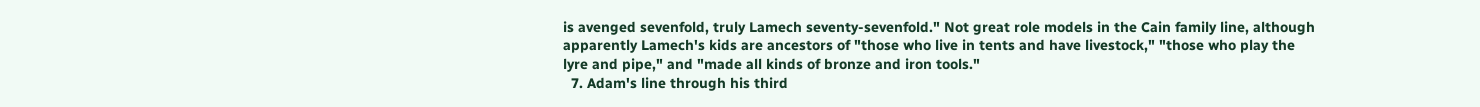is avenged sevenfold, truly Lamech seventy-sevenfold." Not great role models in the Cain family line, although apparently Lamech's kids are ancestors of "those who live in tents and have livestock," "those who play the lyre and pipe," and "made all kinds of bronze and iron tools."
  7. Adam's line through his third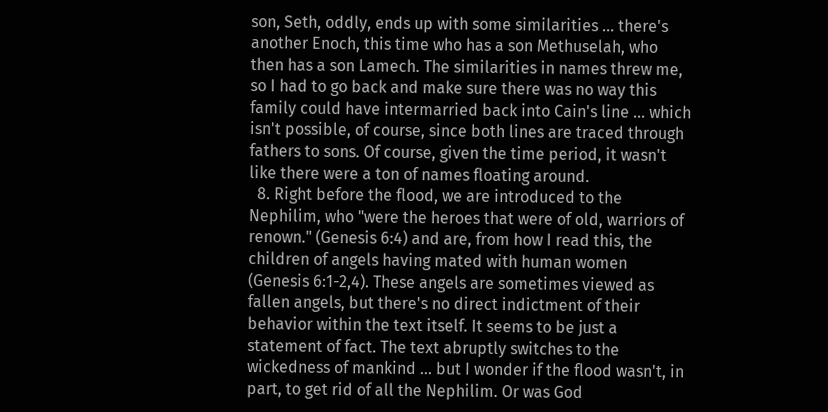son, Seth, oddly, ends up with some similarities ... there's another Enoch, this time who has a son Methuselah, who then has a son Lamech. The similarities in names threw me, so I had to go back and make sure there was no way this family could have intermarried back into Cain's line ... which isn't possible, of course, since both lines are traced through fathers to sons. Of course, given the time period, it wasn't like there were a ton of names floating around.
  8. Right before the flood, we are introduced to the Nephilim, who "were the heroes that were of old, warriors of renown." (Genesis 6:4) and are, from how I read this, the children of angels having mated with human women (Genesis 6:1-2,4). These angels are sometimes viewed as fallen angels, but there's no direct indictment of their behavior within the text itself. It seems to be just a statement of fact. The text abruptly switches to the wickedness of mankind ... but I wonder if the flood wasn't, in part, to get rid of all the Nephilim. Or was God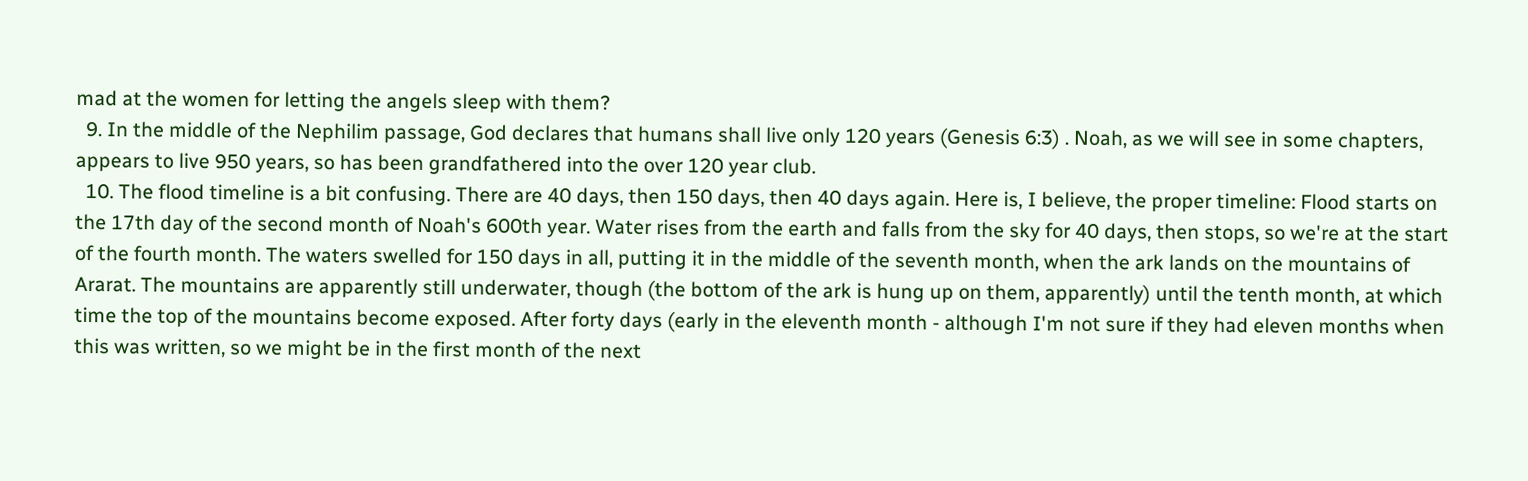mad at the women for letting the angels sleep with them?
  9. In the middle of the Nephilim passage, God declares that humans shall live only 120 years (Genesis 6:3) . Noah, as we will see in some chapters, appears to live 950 years, so has been grandfathered into the over 120 year club.
  10. The flood timeline is a bit confusing. There are 40 days, then 150 days, then 40 days again. Here is, I believe, the proper timeline: Flood starts on the 17th day of the second month of Noah's 600th year. Water rises from the earth and falls from the sky for 40 days, then stops, so we're at the start of the fourth month. The waters swelled for 150 days in all, putting it in the middle of the seventh month, when the ark lands on the mountains of Ararat. The mountains are apparently still underwater, though (the bottom of the ark is hung up on them, apparently) until the tenth month, at which time the top of the mountains become exposed. After forty days (early in the eleventh month - although I'm not sure if they had eleven months when this was written, so we might be in the first month of the next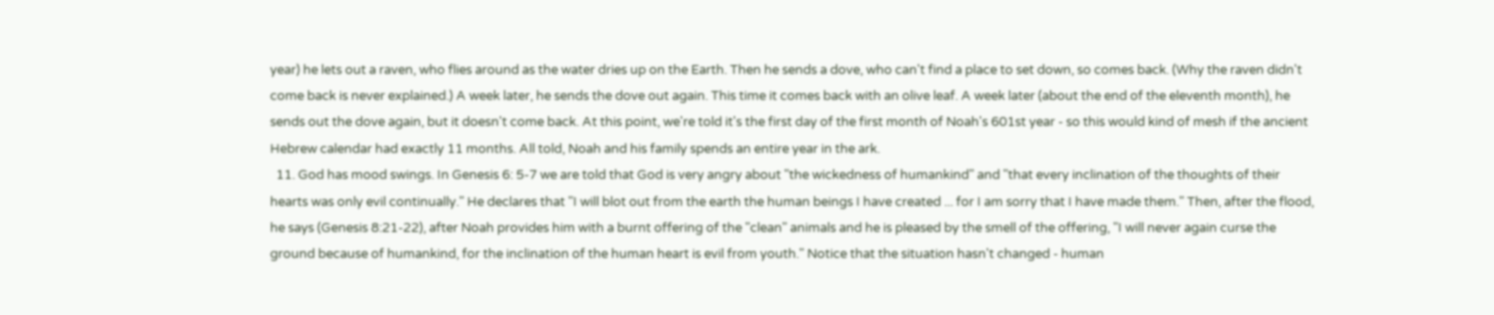year) he lets out a raven, who flies around as the water dries up on the Earth. Then he sends a dove, who can't find a place to set down, so comes back. (Why the raven didn't come back is never explained.) A week later, he sends the dove out again. This time it comes back with an olive leaf. A week later (about the end of the eleventh month), he sends out the dove again, but it doesn't come back. At this point, we're told it's the first day of the first month of Noah's 601st year - so this would kind of mesh if the ancient Hebrew calendar had exactly 11 months. All told, Noah and his family spends an entire year in the ark.
  11. God has mood swings. In Genesis 6: 5-7 we are told that God is very angry about "the wickedness of humankind" and "that every inclination of the thoughts of their hearts was only evil continually." He declares that "I will blot out from the earth the human beings I have created ... for I am sorry that I have made them." Then, after the flood, he says (Genesis 8:21-22), after Noah provides him with a burnt offering of the "clean" animals and he is pleased by the smell of the offering, "I will never again curse the ground because of humankind, for the inclination of the human heart is evil from youth." Notice that the situation hasn't changed - human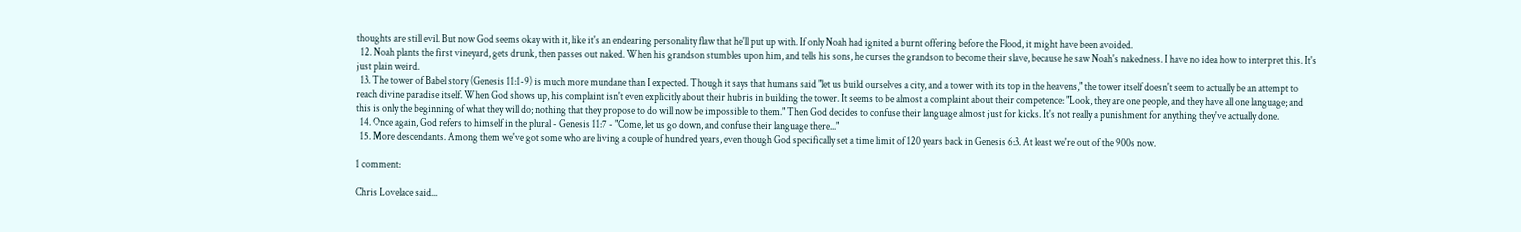thoughts are still evil. But now God seems okay with it, like it's an endearing personality flaw that he'll put up with. If only Noah had ignited a burnt offering before the Flood, it might have been avoided.
  12. Noah plants the first vineyard, gets drunk, then passes out naked. When his grandson stumbles upon him, and tells his sons, he curses the grandson to become their slave, because he saw Noah's nakedness. I have no idea how to interpret this. It's just plain weird.
  13. The tower of Babel story (Genesis 11:1-9) is much more mundane than I expected. Though it says that humans said "let us build ourselves a city, and a tower with its top in the heavens," the tower itself doesn't seem to actually be an attempt to reach divine paradise itself. When God shows up, his complaint isn't even explicitly about their hubris in building the tower. It seems to be almost a complaint about their competence: "Look, they are one people, and they have all one language; and this is only the beginning of what they will do; nothing that they propose to do will now be impossible to them." Then God decides to confuse their language almost just for kicks. It's not really a punishment for anything they've actually done.
  14. Once again, God refers to himself in the plural - Genesis 11:7 - "Come, let us go down, and confuse their language there..."
  15. More descendants. Among them we've got some who are living a couple of hundred years, even though God specifically set a time limit of 120 years back in Genesis 6:3. At least we're out of the 900s now.

1 comment:

Chris Lovelace said...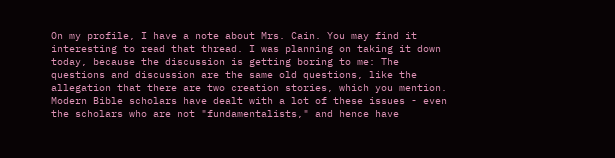On my profile, I have a note about Mrs. Cain. You may find it interesting to read that thread. I was planning on taking it down today, because the discussion is getting boring to me: The questions and discussion are the same old questions, like the allegation that there are two creation stories, which you mention. Modern Bible scholars have dealt with a lot of these issues - even the scholars who are not "fundamentalists," and hence have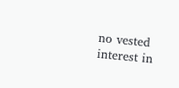no vested interest in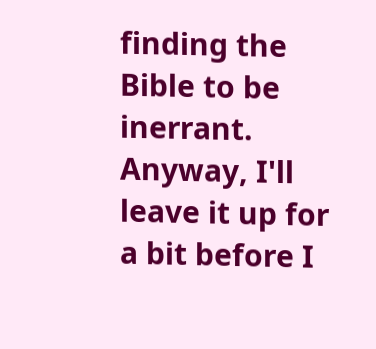finding the Bible to be inerrant. Anyway, I'll leave it up for a bit before I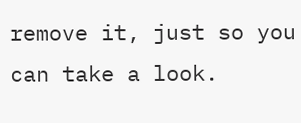remove it, just so you can take a look.